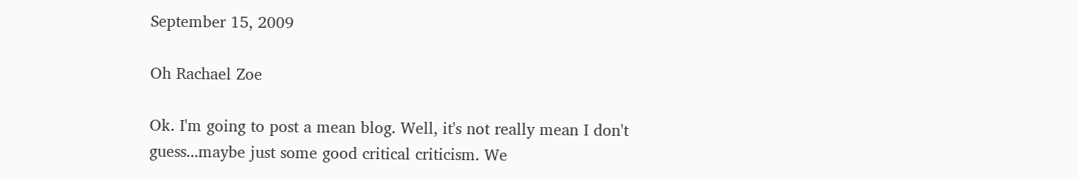September 15, 2009

Oh Rachael Zoe

Ok. I'm going to post a mean blog. Well, it's not really mean I don't guess...maybe just some good critical criticism. We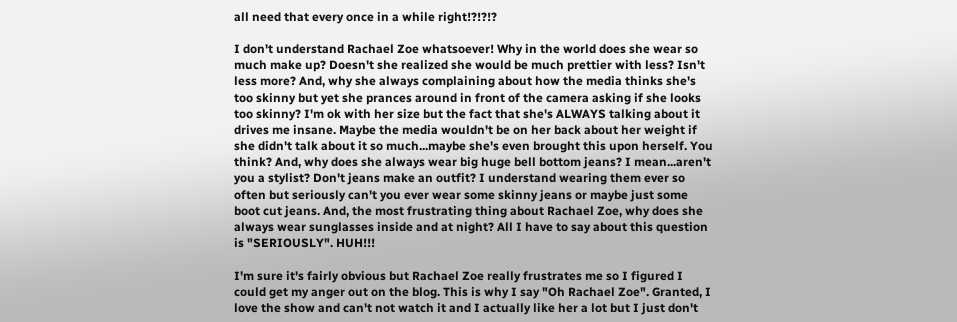all need that every once in a while right!?!?!?

I don't understand Rachael Zoe whatsoever! Why in the world does she wear so much make up? Doesn't she realized she would be much prettier with less? Isn't less more? And, why she always complaining about how the media thinks she's too skinny but yet she prances around in front of the camera asking if she looks too skinny? I'm ok with her size but the fact that she's ALWAYS talking about it drives me insane. Maybe the media wouldn't be on her back about her weight if she didn't talk about it so much...maybe she's even brought this upon herself. You think? And, why does she always wear big huge bell bottom jeans? I mean...aren't you a stylist? Don't jeans make an outfit? I understand wearing them ever so often but seriously can't you ever wear some skinny jeans or maybe just some boot cut jeans. And, the most frustrating thing about Rachael Zoe, why does she always wear sunglasses inside and at night? All I have to say about this question is "SERIOUSLY". HUH!!!

I'm sure it's fairly obvious but Rachael Zoe really frustrates me so I figured I could get my anger out on the blog. This is why I say "Oh Rachael Zoe". Granted, I love the show and can't not watch it and I actually like her a lot but I just don't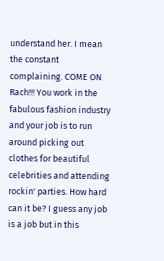understand her. I mean the constant complaining. COME ON Rach!!! You work in the fabulous fashion industry and your job is to run around picking out clothes for beautiful celebrities and attending rockin' parties. How hard can it be? I guess any job is a job but in this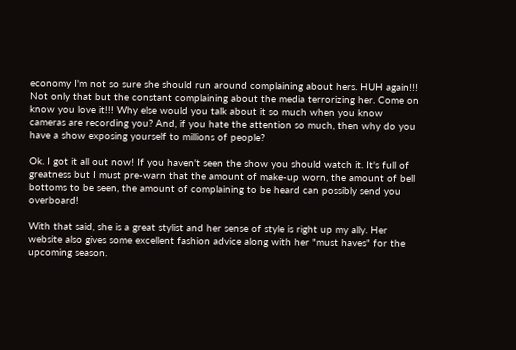economy I'm not so sure she should run around complaining about hers. HUH again!!! Not only that but the constant complaining about the media terrorizing her. Come on know you love it!!! Why else would you talk about it so much when you know cameras are recording you? And, if you hate the attention so much, then why do you have a show exposing yourself to millions of people?

Ok. I got it all out now! If you haven't seen the show you should watch it. It's full of greatness but I must pre-warn that the amount of make-up worn, the amount of bell bottoms to be seen, the amount of complaining to be heard can possibly send you overboard!

With that said, she is a great stylist and her sense of style is right up my ally. Her website also gives some excellent fashion advice along with her "must haves" for the upcoming season.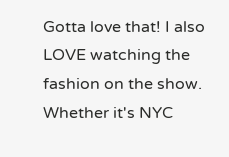Gotta love that! I also LOVE watching the fashion on the show. Whether it's NYC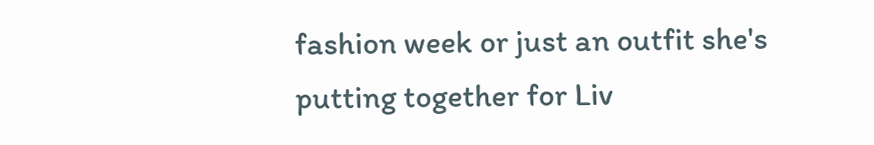fashion week or just an outfit she's putting together for Liv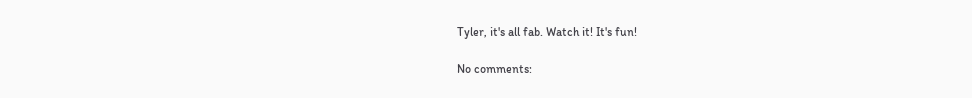Tyler, it's all fab. Watch it! It's fun!

No comments: